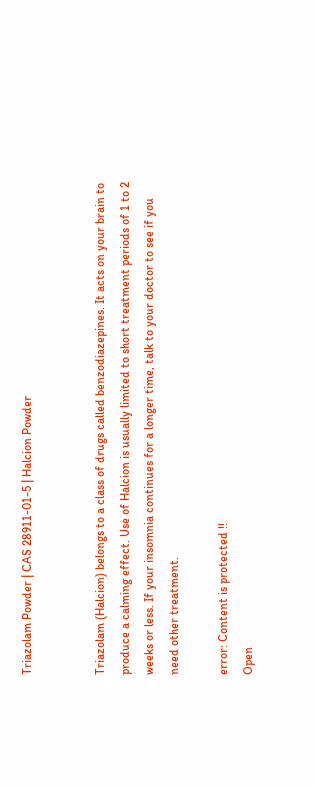Triazolam Powder | CAS 28911-01-5 | Halcion Powder


Triazolam (Halcion) belongs to a class of drugs called benzodiazepines. It acts on your brain to produce a calming effect. Use of Halcion is usually limited to short treatment periods of 1 to 2 weeks or less. If your insomnia continues for a longer time, talk to your doctor to see if you need other treatment.

error: Content is protected !!
Open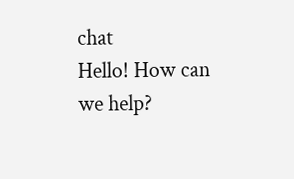chat
Hello! How can we help?